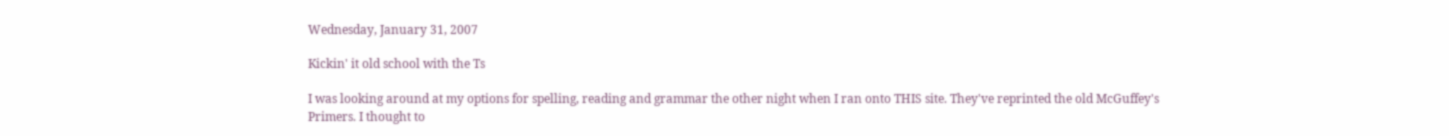Wednesday, January 31, 2007

Kickin' it old school with the Ts

I was looking around at my options for spelling, reading and grammar the other night when I ran onto THIS site. They've reprinted the old McGuffey's Primers. I thought to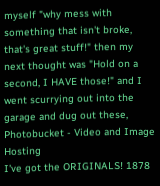myself "why mess with something that isn't broke, that's great stuff!" then my next thought was "Hold on a second, I HAVE those!" and I went scurrying out into the garage and dug out these,
Photobucket - Video and Image Hosting
I've got the ORIGINALS! 1878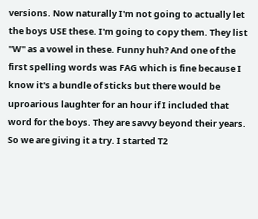versions. Now naturally I'm not going to actually let the boys USE these. I'm going to copy them. They list "W" as a vowel in these. Funny huh? And one of the first spelling words was FAG which is fine because I know it's a bundle of sticks but there would be uproarious laughter for an hour if I included that word for the boys. They are savvy beyond their years.
So we are giving it a try. I started T2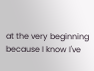at the very beginning because I know I've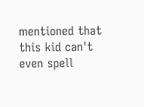mentioned that this kid can't even spell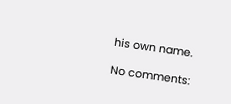his own name.

No comments: